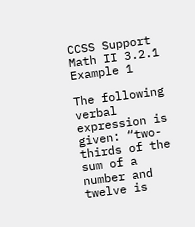CCSS Support Math II 3.2.1 Example 1

The following verbal expression is given: “two-thirds of the sum of a number and twelve is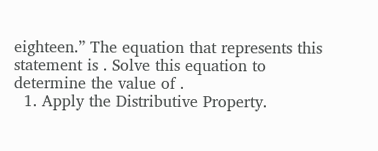eighteen.” The equation that represents this statement is . Solve this equation to determine the value of .
  1. Apply the Distributive Property.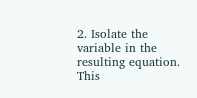2. Isolate the variable in the resulting equation.
This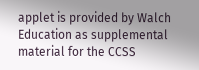applet is provided by Walch Education as supplemental material for the CCSS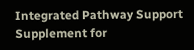Integrated Pathway Support Supplement for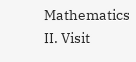Mathematics II. Visit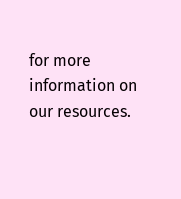for more information on our resources.